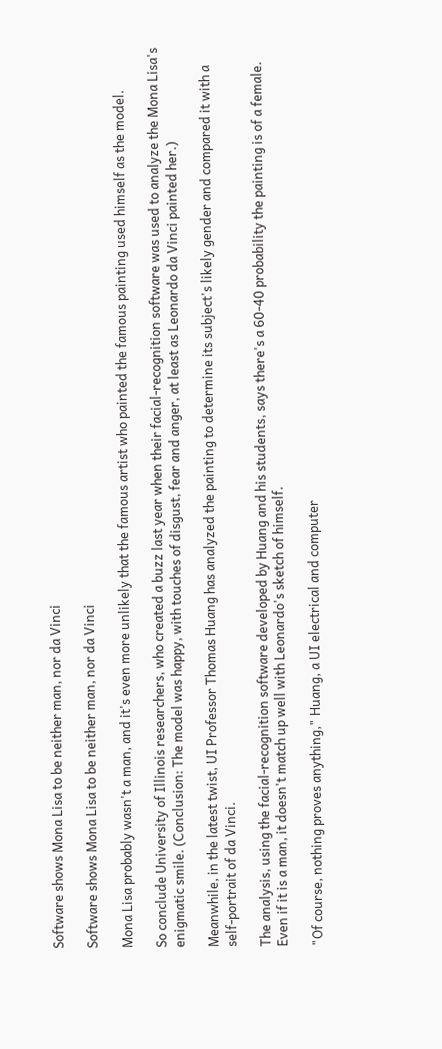Software shows Mona Lisa to be neither man, nor da Vinci

Software shows Mona Lisa to be neither man, nor da Vinci

Mona Lisa probably wasn't a man, and it's even more unlikely that the famous artist who painted the famous painting used himself as the model.

So conclude University of Illinois researchers, who created a buzz last year when their facial-recognition software was used to analyze the Mona Lisa's enigmatic smile. (Conclusion: The model was happy, with touches of disgust, fear and anger, at least as Leonardo da Vinci painted her.)

Meanwhile, in the latest twist, UI Professor Thomas Huang has analyzed the painting to determine its subject's likely gender and compared it with a self-portrait of da Vinci.

The analysis, using the facial-recognition software developed by Huang and his students, says there's a 60-40 probability the painting is of a female. Even if it is a man, it doesn't match up well with Leonardo's sketch of himself.

"Of course, nothing proves anything," Huang, a UI electrical and computer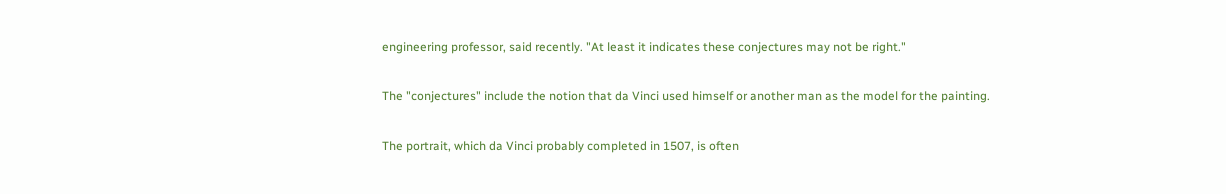engineering professor, said recently. "At least it indicates these conjectures may not be right."

The "conjectures" include the notion that da Vinci used himself or another man as the model for the painting.

The portrait, which da Vinci probably completed in 1507, is often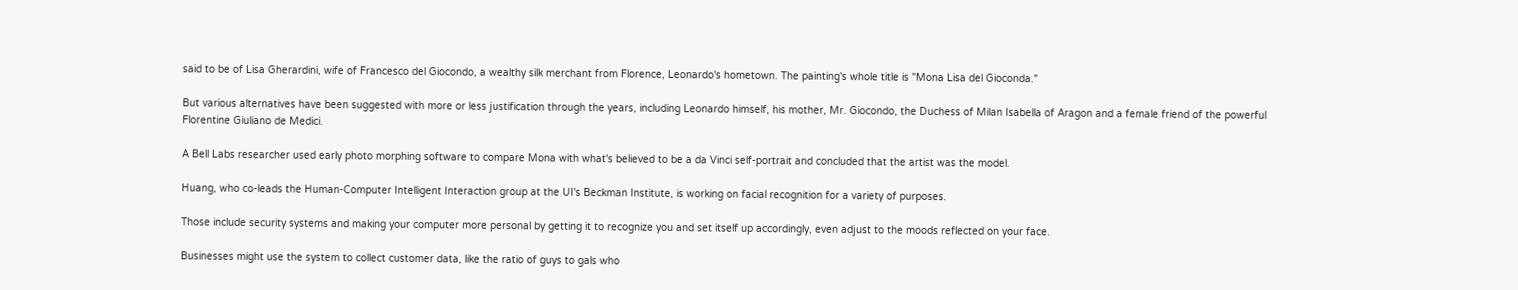said to be of Lisa Gherardini, wife of Francesco del Giocondo, a wealthy silk merchant from Florence, Leonardo's hometown. The painting's whole title is "Mona Lisa del Gioconda."

But various alternatives have been suggested with more or less justification through the years, including Leonardo himself, his mother, Mr. Giocondo, the Duchess of Milan Isabella of Aragon and a female friend of the powerful Florentine Giuliano de Medici.

A Bell Labs researcher used early photo morphing software to compare Mona with what's believed to be a da Vinci self-portrait and concluded that the artist was the model.

Huang, who co-leads the Human-Computer Intelligent Interaction group at the UI's Beckman Institute, is working on facial recognition for a variety of purposes.

Those include security systems and making your computer more personal by getting it to recognize you and set itself up accordingly, even adjust to the moods reflected on your face.

Businesses might use the system to collect customer data, like the ratio of guys to gals who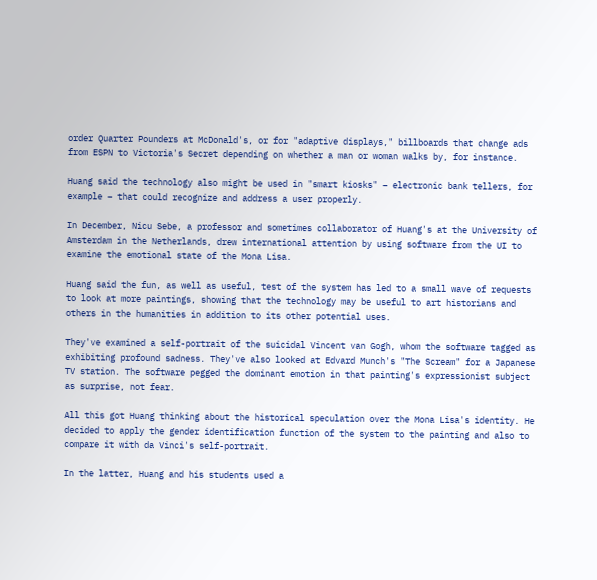order Quarter Pounders at McDonald's, or for "adaptive displays," billboards that change ads from ESPN to Victoria's Secret depending on whether a man or woman walks by, for instance.

Huang said the technology also might be used in "smart kiosks" – electronic bank tellers, for example – that could recognize and address a user properly.

In December, Nicu Sebe, a professor and sometimes collaborator of Huang's at the University of Amsterdam in the Netherlands, drew international attention by using software from the UI to examine the emotional state of the Mona Lisa.

Huang said the fun, as well as useful, test of the system has led to a small wave of requests to look at more paintings, showing that the technology may be useful to art historians and others in the humanities in addition to its other potential uses.

They've examined a self-portrait of the suicidal Vincent van Gogh, whom the software tagged as exhibiting profound sadness. They've also looked at Edvard Munch's "The Scream" for a Japanese TV station. The software pegged the dominant emotion in that painting's expressionist subject as surprise, not fear.

All this got Huang thinking about the historical speculation over the Mona Lisa's identity. He decided to apply the gender identification function of the system to the painting and also to compare it with da Vinci's self-portrait.

In the latter, Huang and his students used a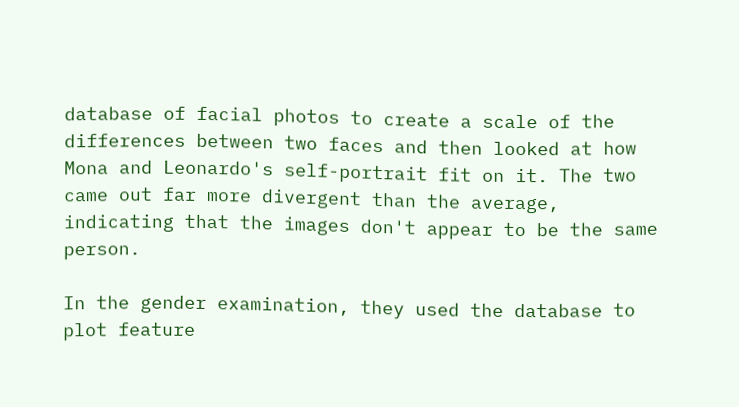database of facial photos to create a scale of the differences between two faces and then looked at how Mona and Leonardo's self-portrait fit on it. The two came out far more divergent than the average, indicating that the images don't appear to be the same person.

In the gender examination, they used the database to plot feature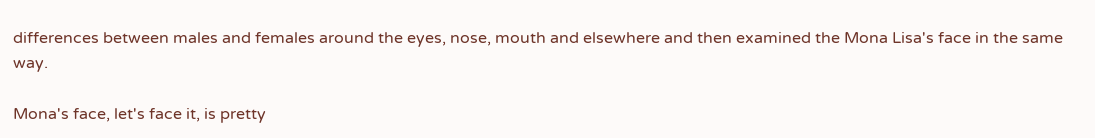differences between males and females around the eyes, nose, mouth and elsewhere and then examined the Mona Lisa's face in the same way.

Mona's face, let's face it, is pretty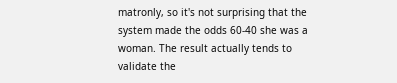matronly, so it's not surprising that the system made the odds 60-40 she was a woman. The result actually tends to validate the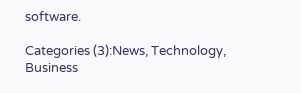software.

Categories (3):News, Technology, Business